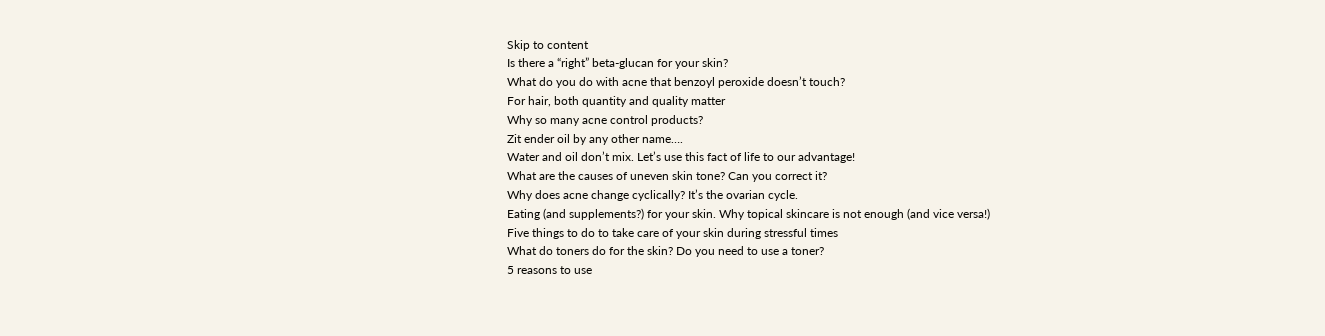Skip to content
Is there a “right” beta-glucan for your skin?
What do you do with acne that benzoyl peroxide doesn’t touch?
For hair, both quantity and quality matter
Why so many acne control products?
Zit ender oil by any other name….
Water and oil don’t mix. Let’s use this fact of life to our advantage!
What are the causes of uneven skin tone? Can you correct it?
Why does acne change cyclically? It’s the ovarian cycle.
Eating (and supplements?) for your skin. Why topical skincare is not enough (and vice versa!)
Five things to do to take care of your skin during stressful times
What do toners do for the skin? Do you need to use a toner?
5 reasons to use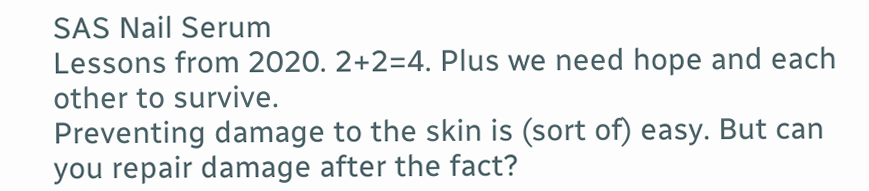SAS Nail Serum
Lessons from 2020. 2+2=4. Plus we need hope and each other to survive.
Preventing damage to the skin is (sort of) easy. But can you repair damage after the fact?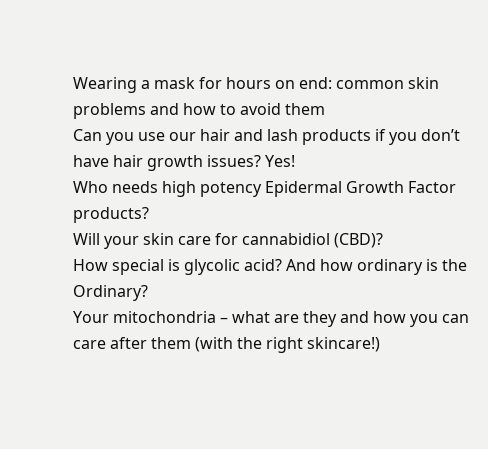Wearing a mask for hours on end: common skin problems and how to avoid them
Can you use our hair and lash products if you don’t have hair growth issues? Yes!
Who needs high potency Epidermal Growth Factor products?
Will your skin care for cannabidiol (CBD)?
How special is glycolic acid? And how ordinary is the Ordinary?
Your mitochondria – what are they and how you can care after them (with the right skincare!)